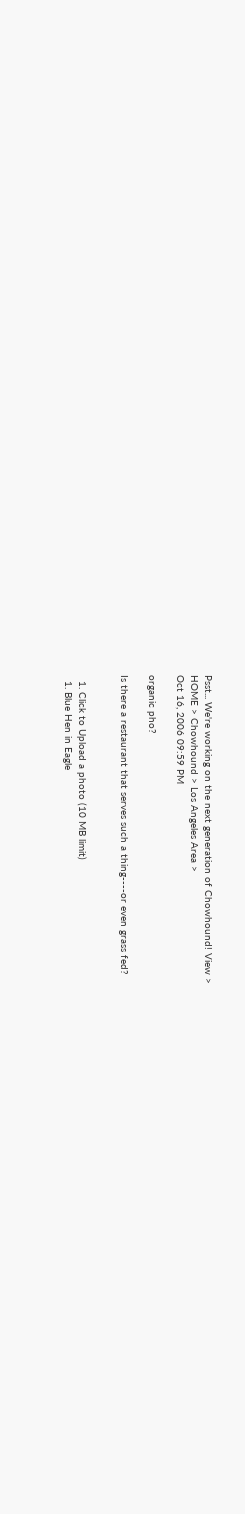Psst... We're working on the next generation of Chowhound! View >
HOME > Chowhound > Los Angeles Area >
Oct 16, 2006 09:59 PM

organic pho?

Is there a restaurant that serves such a thing----or even grass fed?


  1. Click to Upload a photo (10 MB limit)
  1. Blue Hen in Eagle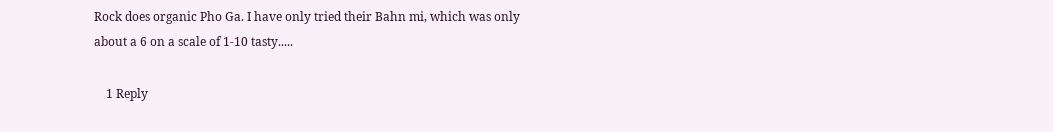Rock does organic Pho Ga. I have only tried their Bahn mi, which was only about a 6 on a scale of 1-10 tasty.....

    1 Reply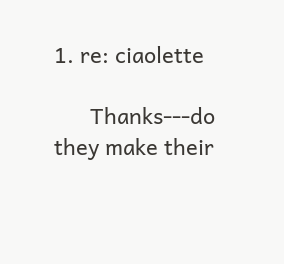1. re: ciaolette

      Thanks---do they make their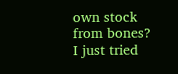own stock from bones? I just tried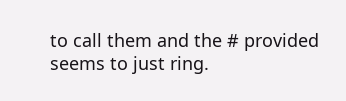to call them and the # provided seems to just ring.